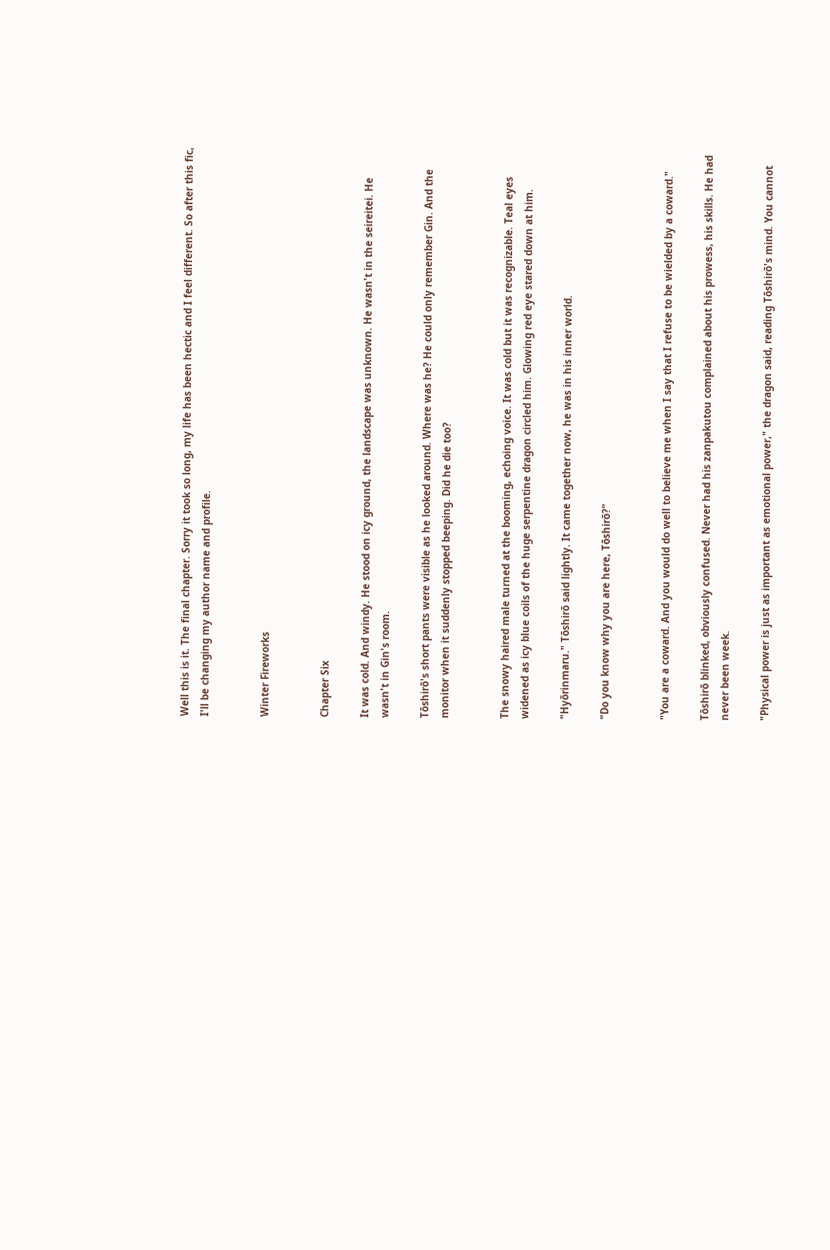Well this is it. The final chapter. Sorry it took so long, my life has been hectic and I feel different. So after this fic, I'll be changing my author name and profile.


Winter Fireworks


Chapter Six

It was cold. And windy. He stood on icy ground, the landscape was unknown. He wasn't in the seireitei. He wasn't in Gin's room.

Tōshirō's short pants were visible as he looked around. Where was he? He could only remember Gin. And the monitor when it suddenly stopped beeping. Did he die too?


The snowy haired male turned at the booming, echoing voice. It was cold but it was recognizable. Teal eyes widened as icy blue coils of the huge serpentine dragon circled him. Glowing red eye stared down at him.

"Hyōrinmaru." Tōshirō said lightly. It came together now, he was in his inner world.

"Do you know why you are here, Tōshirō?"


"You are a coward. And you would do well to believe me when I say that I refuse to be wielded by a coward."

Tōshirō blinked, obviously confused. Never had his zanpakutou complained about his prowess, his skills. He had never been week.

"Physical power is just as important as emotional power," the dragon said, reading Tōshirō's mind. You cannot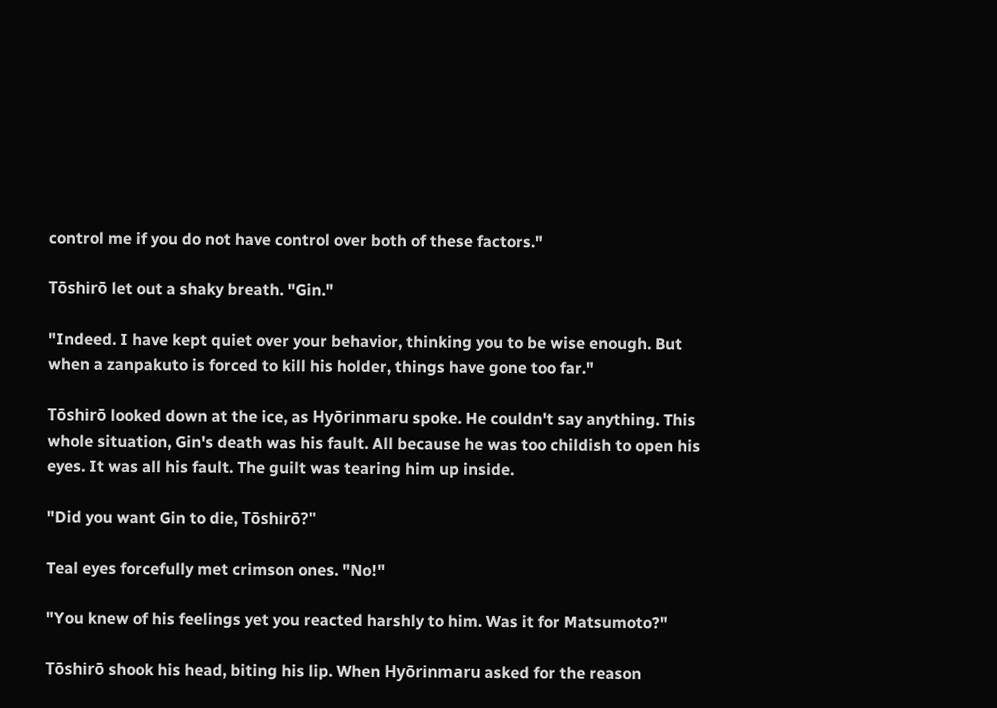control me if you do not have control over both of these factors."

Tōshirō let out a shaky breath. "Gin."

"Indeed. I have kept quiet over your behavior, thinking you to be wise enough. But when a zanpakuto is forced to kill his holder, things have gone too far."

Tōshirō looked down at the ice, as Hyōrinmaru spoke. He couldn't say anything. This whole situation, Gin's death was his fault. All because he was too childish to open his eyes. It was all his fault. The guilt was tearing him up inside.

"Did you want Gin to die, Tōshirō?"

Teal eyes forcefully met crimson ones. "No!"

"You knew of his feelings yet you reacted harshly to him. Was it for Matsumoto?"

Tōshirō shook his head, biting his lip. When Hyōrinmaru asked for the reason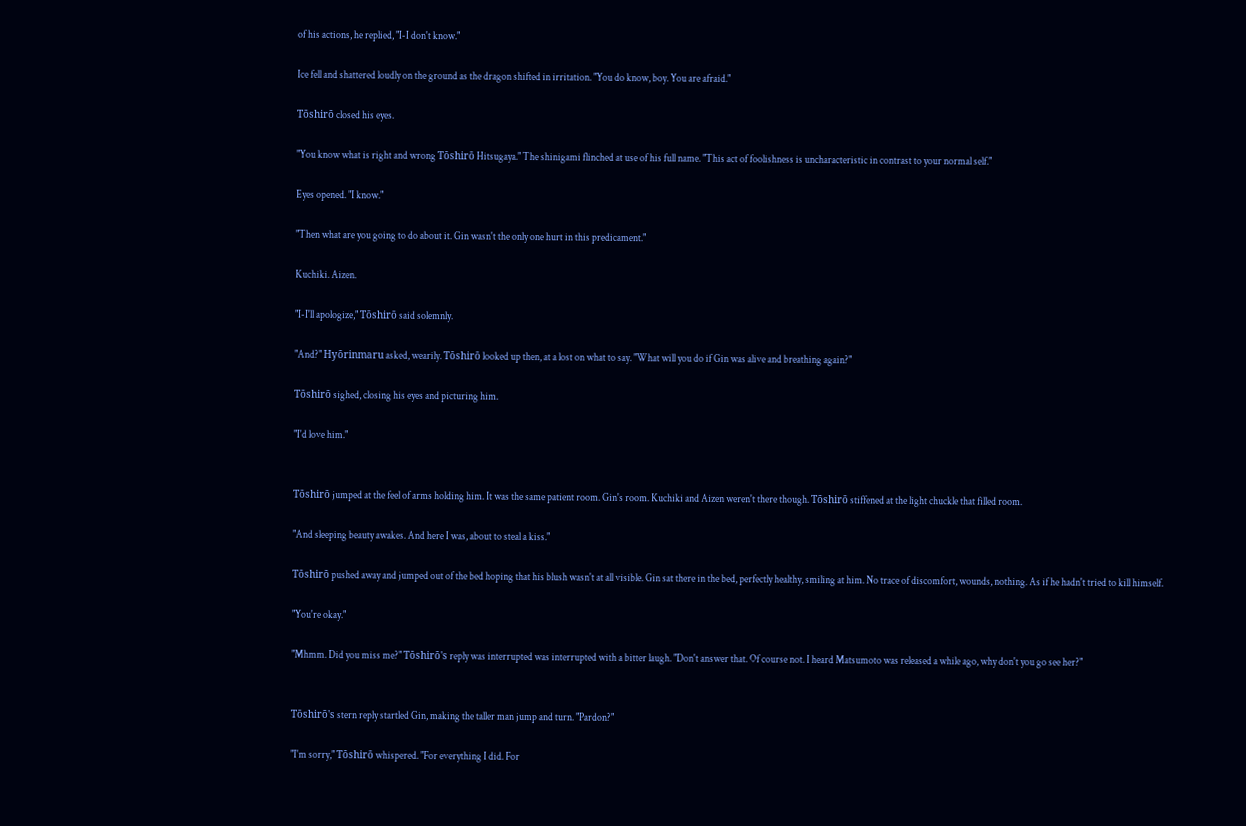of his actions, he replied, "I-I don't know."

Ice fell and shattered loudly on the ground as the dragon shifted in irritation. "You do know, boy. You are afraid."

Tōshirō closed his eyes.

"You know what is right and wrong Tōshirō Hitsugaya." The shinigami flinched at use of his full name. "This act of foolishness is uncharacteristic in contrast to your normal self."

Eyes opened. "I know."

"Then what are you going to do about it. Gin wasn't the only one hurt in this predicament."

Kuchiki. Aizen.

"I-I'll apologize," Tōshirō said solemnly.

"And?" Hyōrinmaru asked, wearily. Tōshirō looked up then, at a lost on what to say. "What will you do if Gin was alive and breathing again?"

Tōshirō sighed, closing his eyes and picturing him.

"I'd love him."


Tōshirō jumped at the feel of arms holding him. It was the same patient room. Gin's room. Kuchiki and Aizen weren't there though. Tōshirō stiffened at the light chuckle that filled room.

"And sleeping beauty awakes. And here I was, about to steal a kiss."

Tōshirō pushed away and jumped out of the bed hoping that his blush wasn't at all visible. Gin sat there in the bed, perfectly healthy, smiling at him. No trace of discomfort, wounds, nothing. As if he hadn't tried to kill himself.

"You're okay."

"Mhmm. Did you miss me?" Tōshirō's reply was interrupted was interrupted with a bitter laugh. "Don't answer that. Of course not. I heard Matsumoto was released a while ago, why don't you go see her?"


Tōshirō's stern reply startled Gin, making the taller man jump and turn. "Pardon?"

"I'm sorry," Tōshirō whispered. "For everything I did. For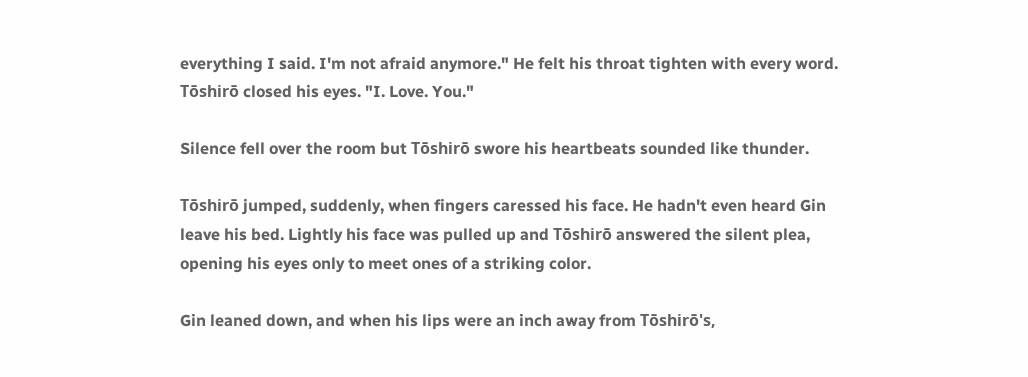everything I said. I'm not afraid anymore." He felt his throat tighten with every word. Tōshirō closed his eyes. "I. Love. You."

Silence fell over the room but Tōshirō swore his heartbeats sounded like thunder.

Tōshirō jumped, suddenly, when fingers caressed his face. He hadn't even heard Gin leave his bed. Lightly his face was pulled up and Tōshirō answered the silent plea, opening his eyes only to meet ones of a striking color.

Gin leaned down, and when his lips were an inch away from Tōshirō's,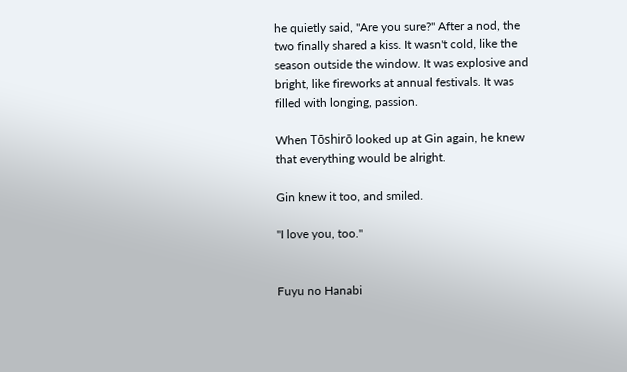he quietly said, "Are you sure?" After a nod, the two finally shared a kiss. It wasn't cold, like the season outside the window. It was explosive and bright, like fireworks at annual festivals. It was filled with longing, passion.

When Tōshirō looked up at Gin again, he knew that everything would be alright.

Gin knew it too, and smiled.

"I love you, too."


Fuyu no Hanabi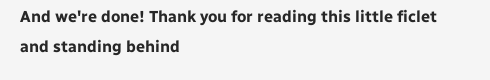And we're done! Thank you for reading this little ficlet and standing behind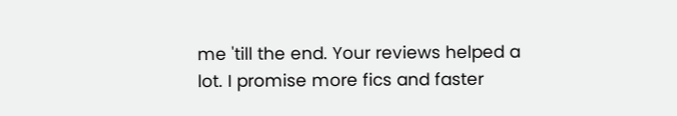me 'till the end. Your reviews helped a lot. I promise more fics and faster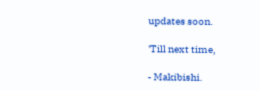updates soon.

'Till next time,

- Makibishi.